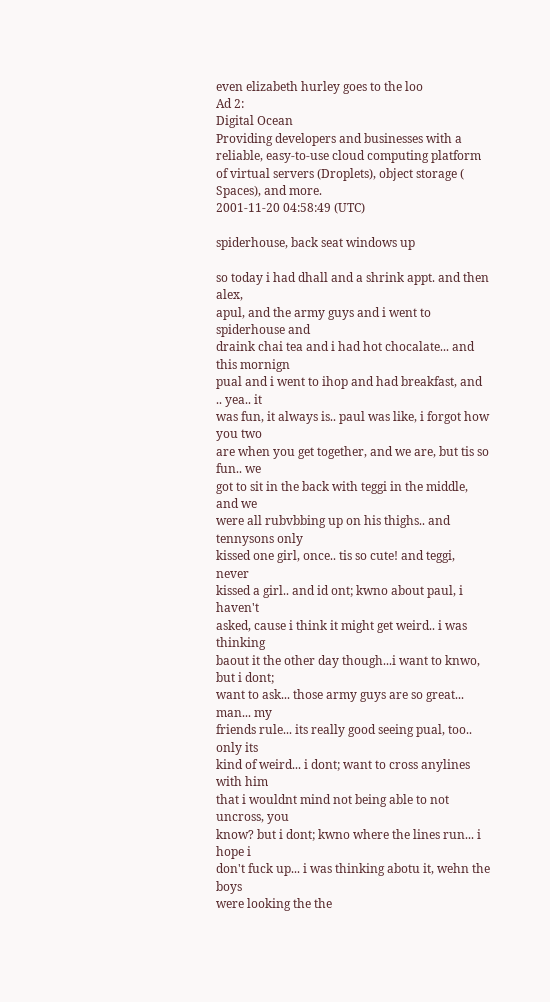even elizabeth hurley goes to the loo
Ad 2:
Digital Ocean
Providing developers and businesses with a reliable, easy-to-use cloud computing platform of virtual servers (Droplets), object storage ( Spaces), and more.
2001-11-20 04:58:49 (UTC)

spiderhouse, back seat windows up

so today i had dhall and a shrink appt. and then alex,
apul, and the army guys and i went to spiderhouse and
draink chai tea and i had hot chocalate... and this mornign
pual and i went to ihop and had breakfast, and .. yea.. it
was fun, it always is.. paul was like, i forgot how you two
are when you get together, and we are, but tis so fun.. we
got to sit in the back with teggi in the middle, and we
were all rubvbbing up on his thighs.. and tennysons only
kissed one girl, once.. tis so cute! and teggi, never
kissed a girl.. and id ont; kwno about paul, i haven't
asked, cause i think it might get weird.. i was thinking
baout it the other day though...i want to knwo, but i dont;
want to ask... those army guys are so great... man... my
friends rule... its really good seeing pual, too.. only its
kind of weird... i dont; want to cross anylines with him
that i wouldnt mind not being able to not uncross, you
know? but i dont; kwno where the lines run... i hope i
don't fuck up... i was thinking abotu it, wehn the boys
were looking the the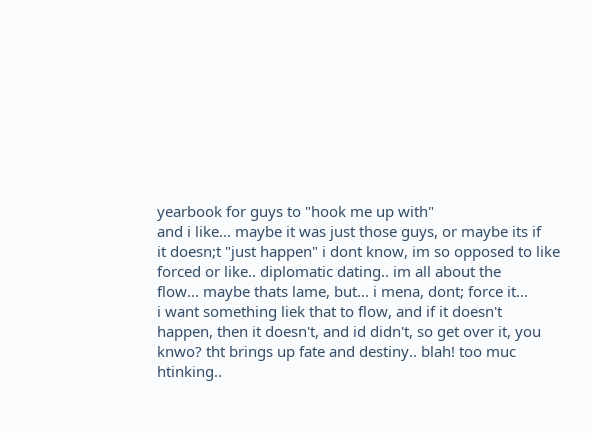yearbook for guys to "hook me up with"
and i like... maybe it was just those guys, or maybe its if
it doesn;t "just happen" i dont know, im so opposed to like
forced or like.. diplomatic dating.. im all about the
flow... maybe thats lame, but... i mena, dont; force it...
i want something liek that to flow, and if it doesn't
happen, then it doesn't, and id didn't, so get over it, you
knwo? tht brings up fate and destiny.. blah! too muc
htinking..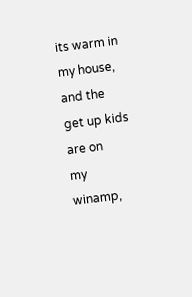its warm in my house, and the get up kids are on
my winamp,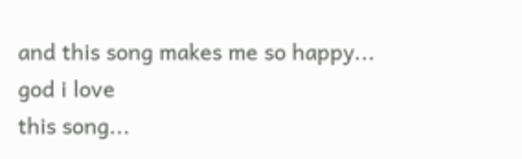and this song makes me so happy... god i love
this song...